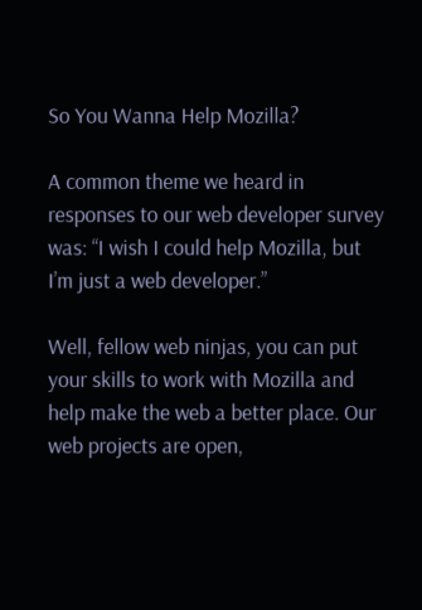So You Wanna Help Mozilla?

A common theme we heard in responses to our web developer survey was: “I wish I could help Mozilla, but I’m just a web developer.”

Well, fellow web ninjas, you can put your skills to work with Mozilla and help make the web a better place. Our web projects are open,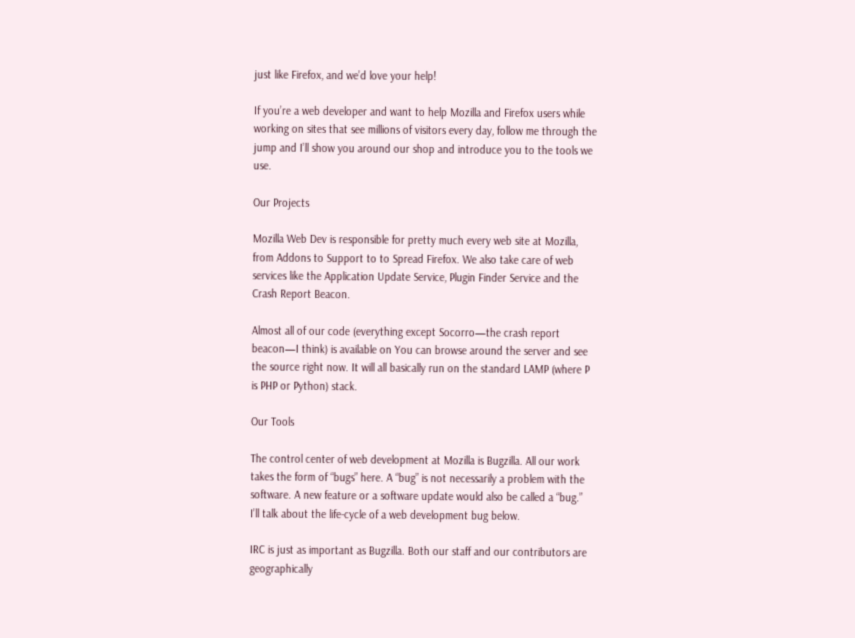just like Firefox, and we’d love your help!

If you’re a web developer and want to help Mozilla and Firefox users while working on sites that see millions of visitors every day, follow me through the jump and I’ll show you around our shop and introduce you to the tools we use.

Our Projects

Mozilla Web Dev is responsible for pretty much every web site at Mozilla, from Addons to Support to to Spread Firefox. We also take care of web services like the Application Update Service, Plugin Finder Service and the Crash Report Beacon.

Almost all of our code (everything except Socorro—the crash report beacon—I think) is available on You can browse around the server and see the source right now. It will all basically run on the standard LAMP (where P is PHP or Python) stack.

Our Tools

The control center of web development at Mozilla is Bugzilla. All our work takes the form of “bugs” here. A “bug” is not necessarily a problem with the software. A new feature or a software update would also be called a “bug.” I’ll talk about the life-cycle of a web development bug below.

IRC is just as important as Bugzilla. Both our staff and our contributors are geographically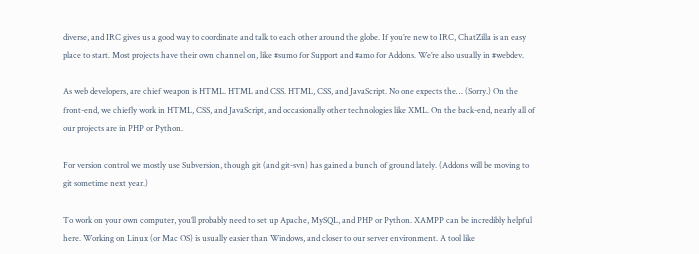diverse, and IRC gives us a good way to coordinate and talk to each other around the globe. If you’re new to IRC, ChatZilla is an easy place to start. Most projects have their own channel on, like #sumo for Support and #amo for Addons. We’re also usually in #webdev.

As web developers, are chief weapon is HTML. HTML and CSS. HTML, CSS, and JavaScript. No one expects the… (Sorry.) On the front-end, we chiefly work in HTML, CSS, and JavaScript, and occasionally other technologies like XML. On the back-end, nearly all of our projects are in PHP or Python.

For version control we mostly use Subversion, though git (and git-svn) has gained a bunch of ground lately. (Addons will be moving to git sometime next year.)

To work on your own computer, you’ll probably need to set up Apache, MySQL, and PHP or Python. XAMPP can be incredibly helpful here. Working on Linux (or Mac OS) is usually easier than Windows, and closer to our server environment. A tool like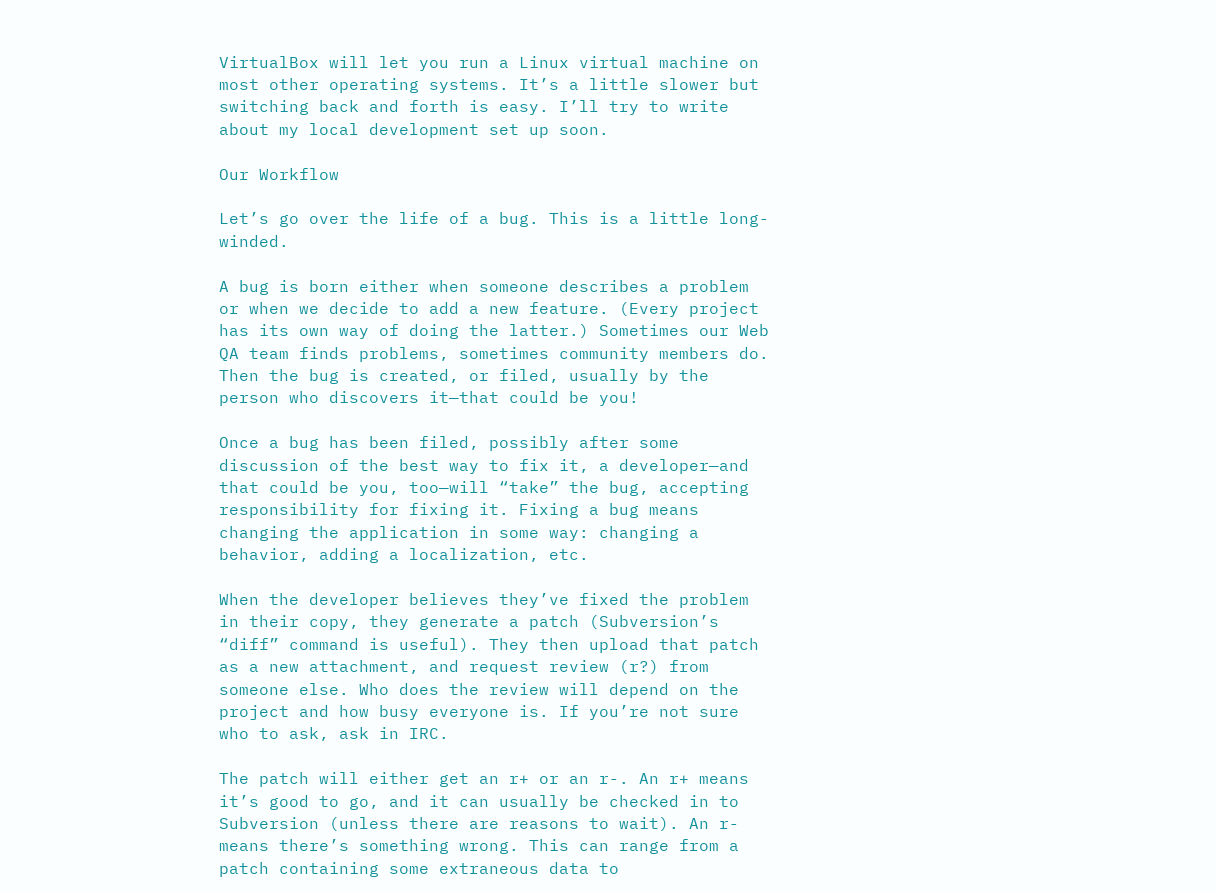VirtualBox will let you run a Linux virtual machine on most other operating systems. It’s a little slower but switching back and forth is easy. I’ll try to write about my local development set up soon.

Our Workflow

Let’s go over the life of a bug. This is a little long-winded.

A bug is born either when someone describes a problem or when we decide to add a new feature. (Every project has its own way of doing the latter.) Sometimes our Web QA team finds problems, sometimes community members do. Then the bug is created, or filed, usually by the person who discovers it—that could be you!

Once a bug has been filed, possibly after some discussion of the best way to fix it, a developer—and that could be you, too—will “take” the bug, accepting responsibility for fixing it. Fixing a bug means changing the application in some way: changing a behavior, adding a localization, etc.

When the developer believes they’ve fixed the problem in their copy, they generate a patch (Subversion’s “diff” command is useful). They then upload that patch as a new attachment, and request review (r?) from someone else. Who does the review will depend on the project and how busy everyone is. If you’re not sure who to ask, ask in IRC.

The patch will either get an r+ or an r-. An r+ means it’s good to go, and it can usually be checked in to Subversion (unless there are reasons to wait). An r- means there’s something wrong. This can range from a patch containing some extraneous data to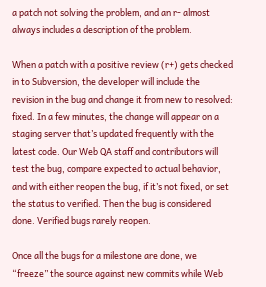a patch not solving the problem, and an r- almost always includes a description of the problem.

When a patch with a positive review (r+) gets checked in to Subversion, the developer will include the revision in the bug and change it from new to resolved: fixed. In a few minutes, the change will appear on a staging server that’s updated frequently with the latest code. Our Web QA staff and contributors will test the bug, compare expected to actual behavior, and with either reopen the bug, if it’s not fixed, or set the status to verified. Then the bug is considered done. Verified bugs rarely reopen.

Once all the bugs for a milestone are done, we “freeze” the source against new commits while Web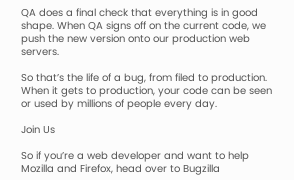QA does a final check that everything is in good shape. When QA signs off on the current code, we push the new version onto our production web servers.

So that’s the life of a bug, from filed to production. When it gets to production, your code can be seen or used by millions of people every day.

Join Us

So if you’re a web developer and want to help Mozilla and Firefox, head over to Bugzilla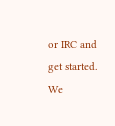or IRC and get started. We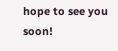hope to see you soon!